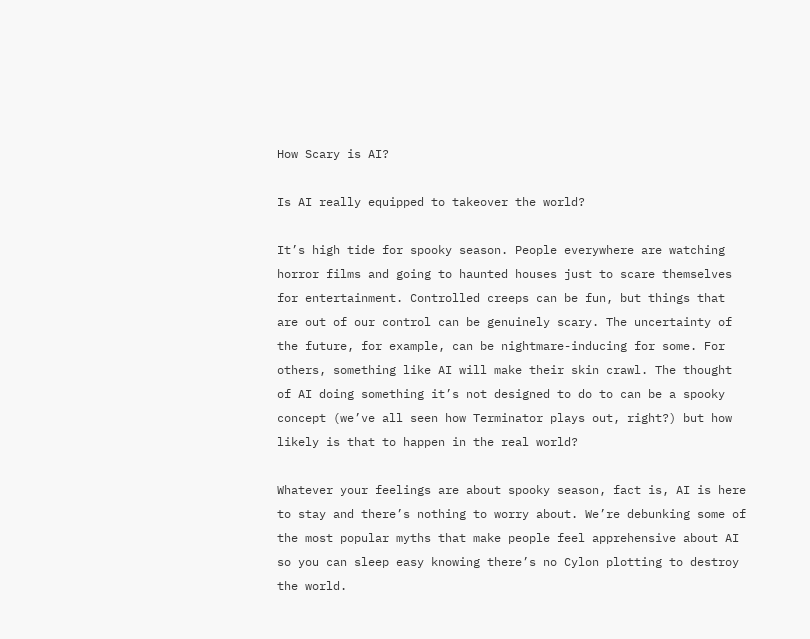How Scary is AI?

Is AI really equipped to takeover the world?

It’s high tide for spooky season. People everywhere are watching horror films and going to haunted houses just to scare themselves for entertainment. Controlled creeps can be fun, but things that are out of our control can be genuinely scary. The uncertainty of the future, for example, can be nightmare-inducing for some. For others, something like AI will make their skin crawl. The thought of AI doing something it’s not designed to do to can be a spooky concept (we’ve all seen how Terminator plays out, right?) but how likely is that to happen in the real world?

Whatever your feelings are about spooky season, fact is, AI is here to stay and there’s nothing to worry about. We’re debunking some of the most popular myths that make people feel apprehensive about AI so you can sleep easy knowing there’s no Cylon plotting to destroy the world.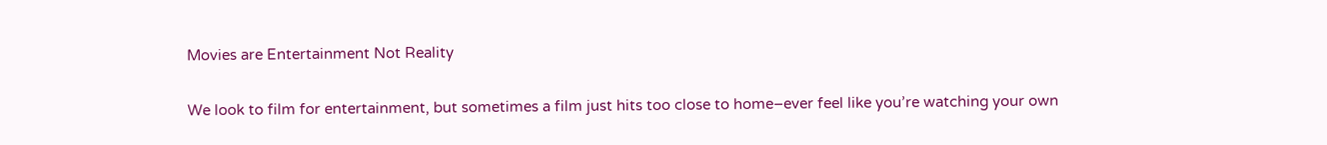Movies are Entertainment Not Reality

We look to film for entertainment, but sometimes a film just hits too close to home–ever feel like you’re watching your own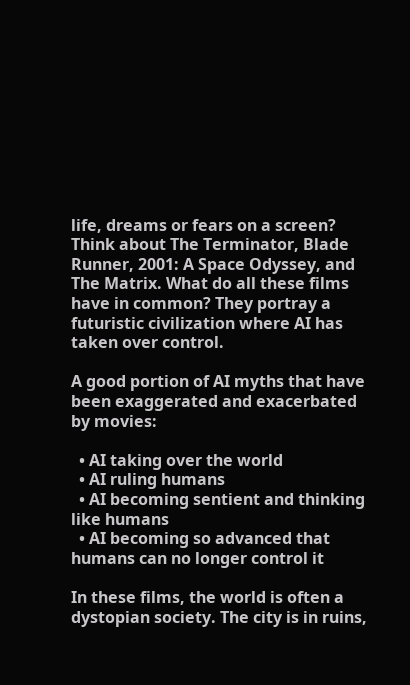life, dreams or fears on a screen? Think about The Terminator, Blade Runner, 2001: A Space Odyssey, and The Matrix. What do all these films have in common? They portray a futuristic civilization where AI has taken over control.

A good portion of AI myths that have been exaggerated and exacerbated by movies:

  • AI taking over the world
  • AI ruling humans
  • AI becoming sentient and thinking like humans
  • AI becoming so advanced that humans can no longer control it

In these films, the world is often a dystopian society. The city is in ruins,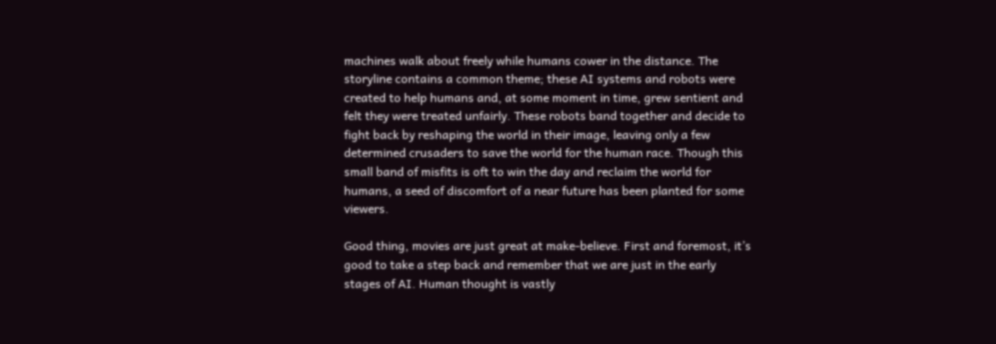machines walk about freely while humans cower in the distance. The storyline contains a common theme; these AI systems and robots were created to help humans and, at some moment in time, grew sentient and felt they were treated unfairly. These robots band together and decide to fight back by reshaping the world in their image, leaving only a few determined crusaders to save the world for the human race. Though this small band of misfits is oft to win the day and reclaim the world for humans, a seed of discomfort of a near future has been planted for some viewers.

Good thing, movies are just great at make-believe. First and foremost, it’s good to take a step back and remember that we are just in the early stages of AI. Human thought is vastly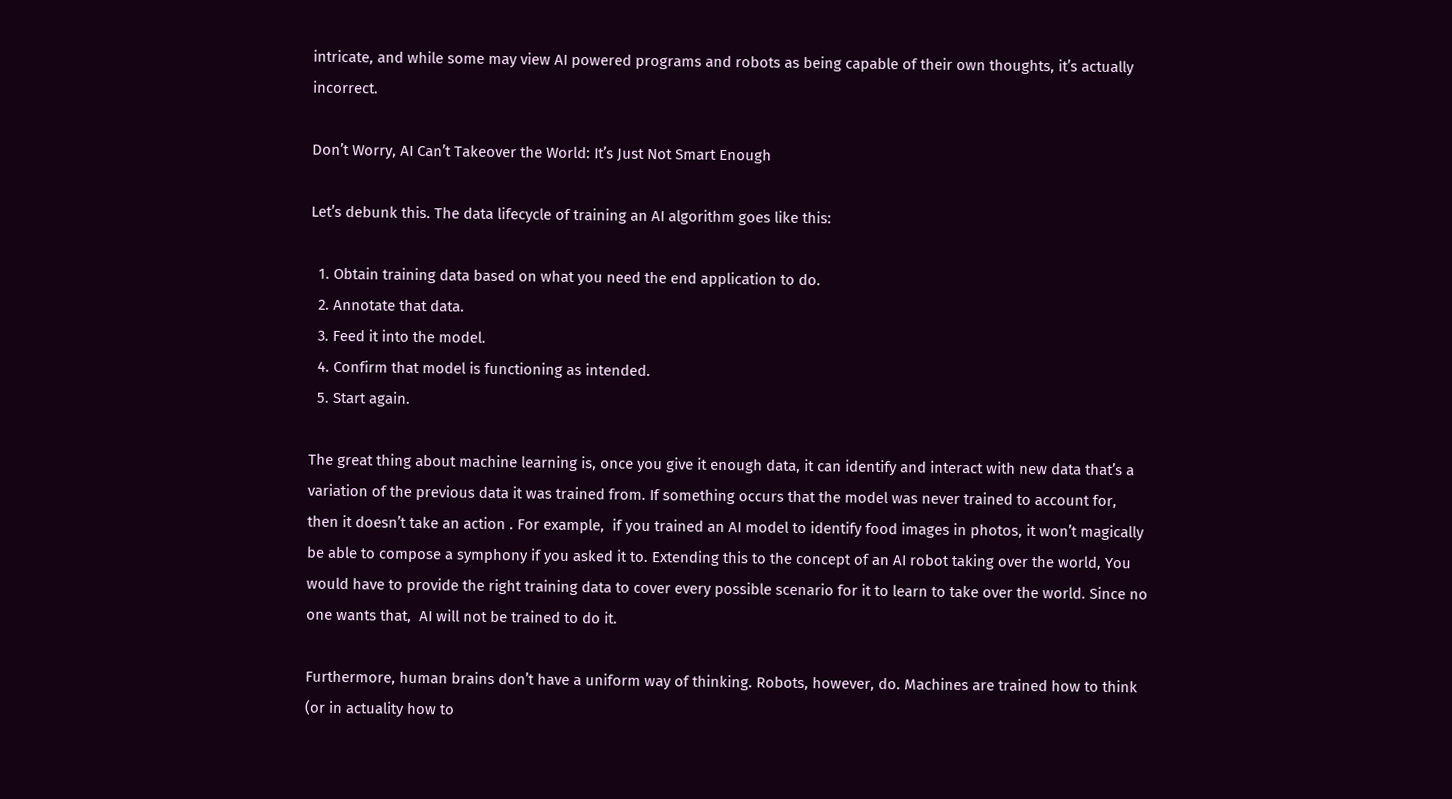intricate, and while some may view AI powered programs and robots as being capable of their own thoughts, it’s actually incorrect.

Don’t Worry, AI Can’t Takeover the World: It’s Just Not Smart Enough

Let’s debunk this. The data lifecycle of training an AI algorithm goes like this:

  1. Obtain training data based on what you need the end application to do.
  2. Annotate that data.
  3. Feed it into the model.
  4. Confirm that model is functioning as intended.
  5. Start again.

The great thing about machine learning is, once you give it enough data, it can identify and interact with new data that’s a variation of the previous data it was trained from. If something occurs that the model was never trained to account for, then it doesn’t take an action . For example,  if you trained an AI model to identify food images in photos, it won’t magically be able to compose a symphony if you asked it to. Extending this to the concept of an AI robot taking over the world, You would have to provide the right training data to cover every possible scenario for it to learn to take over the world. Since no one wants that,  AI will not be trained to do it.

Furthermore, human brains don’t have a uniform way of thinking. Robots, however, do. Machines are trained how to think (or in actuality how to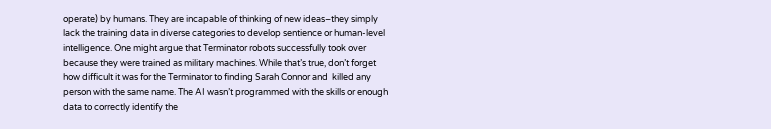operate) by humans. They are incapable of thinking of new ideas–they simply lack the training data in diverse categories to develop sentience or human-level intelligence. One might argue that Terminator robots successfully took over because they were trained as military machines. While that’s true, don’t forget how difficult it was for the Terminator to finding Sarah Connor and  killed any person with the same name. The AI wasn’t programmed with the skills or enough data to correctly identify the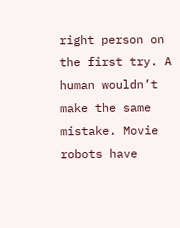right person on the first try. A human wouldn’t make the same mistake. Movie robots have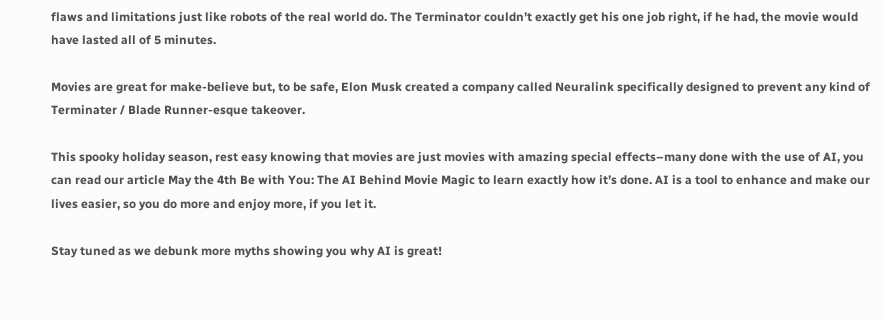flaws and limitations just like robots of the real world do. The Terminator couldn’t exactly get his one job right, if he had, the movie would have lasted all of 5 minutes.

Movies are great for make-believe but, to be safe, Elon Musk created a company called Neuralink specifically designed to prevent any kind of Terminater / Blade Runner-esque takeover.

This spooky holiday season, rest easy knowing that movies are just movies with amazing special effects–many done with the use of AI, you can read our article May the 4th Be with You: The AI Behind Movie Magic to learn exactly how it’s done. AI is a tool to enhance and make our lives easier, so you do more and enjoy more, if you let it.

Stay tuned as we debunk more myths showing you why AI is great!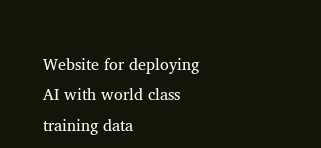Website for deploying AI with world class training data